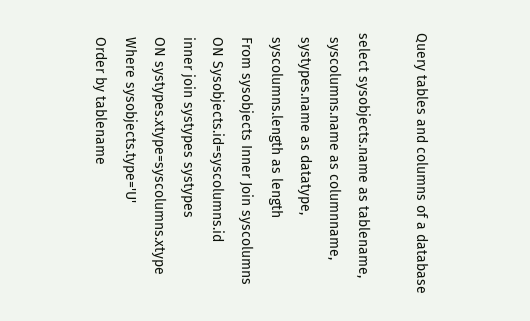Query tables and columns of a database

select sysobjects.name as tablename,
 syscolumns.name as columnname,
 systypes.name as datatype,
 syscolumns.length as length
 From sysobjects Inner Join syscolumns
 ON Sysobjects.id=syscolumns.id
 inner join systypes systypes
 ON systypes.xtype=syscolumns.xtype
 Where sysobjects.type='U'
 Order by tablename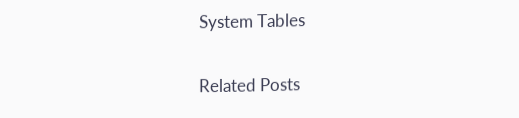System Tables

Related Posts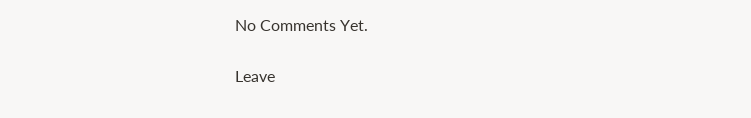No Comments Yet.

Leave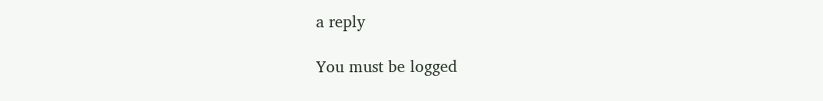a reply

You must be logged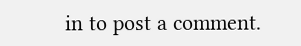in to post a comment.